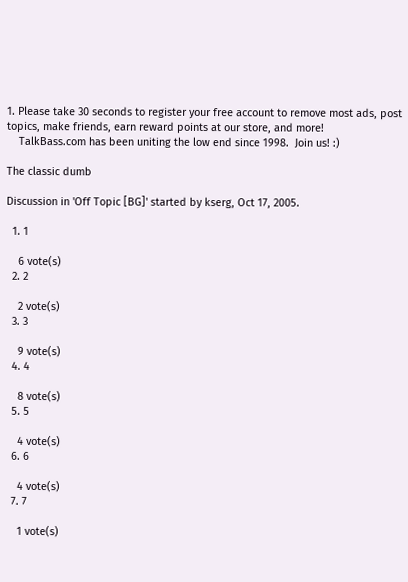1. Please take 30 seconds to register your free account to remove most ads, post topics, make friends, earn reward points at our store, and more!
    TalkBass.com has been uniting the low end since 1998.  Join us! :)

The classic dumb

Discussion in 'Off Topic [BG]' started by kserg, Oct 17, 2005.

  1. 1

    6 vote(s)
  2. 2

    2 vote(s)
  3. 3

    9 vote(s)
  4. 4

    8 vote(s)
  5. 5

    4 vote(s)
  6. 6

    4 vote(s)
  7. 7

    1 vote(s)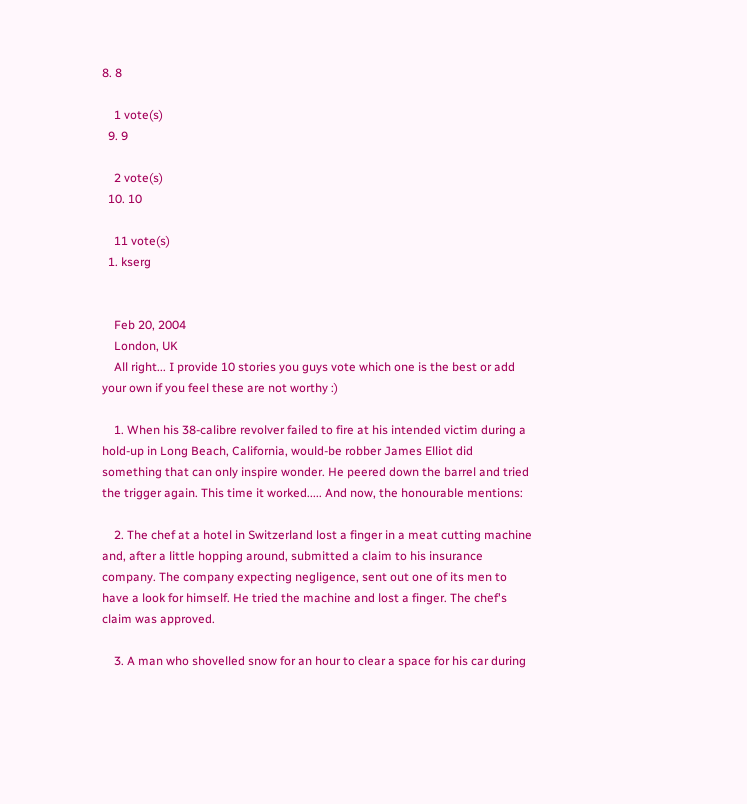8. 8

    1 vote(s)
  9. 9

    2 vote(s)
  10. 10

    11 vote(s)
  1. kserg


    Feb 20, 2004
    London, UK
    All right... I provide 10 stories you guys vote which one is the best or add your own if you feel these are not worthy :)

    1. When his 38-calibre revolver failed to fire at his intended victim during a hold-up in Long Beach, California, would-be robber James Elliot did something that can only inspire wonder. He peered down the barrel and tried the trigger again. This time it worked..... And now, the honourable mentions:

    2. The chef at a hotel in Switzerland lost a finger in a meat cutting machine and, after a little hopping around, submitted a claim to his insurance company. The company expecting negligence, sent out one of its men to have a look for himself. He tried the machine and lost a finger. The chef's claim was approved.

    3. A man who shovelled snow for an hour to clear a space for his car during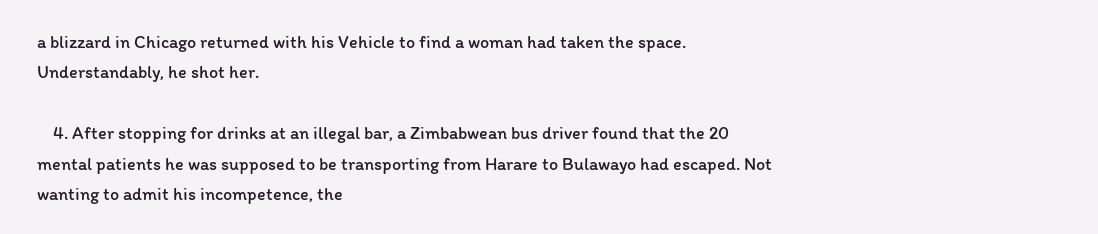a blizzard in Chicago returned with his Vehicle to find a woman had taken the space. Understandably, he shot her.

    4. After stopping for drinks at an illegal bar, a Zimbabwean bus driver found that the 20 mental patients he was supposed to be transporting from Harare to Bulawayo had escaped. Not wanting to admit his incompetence, the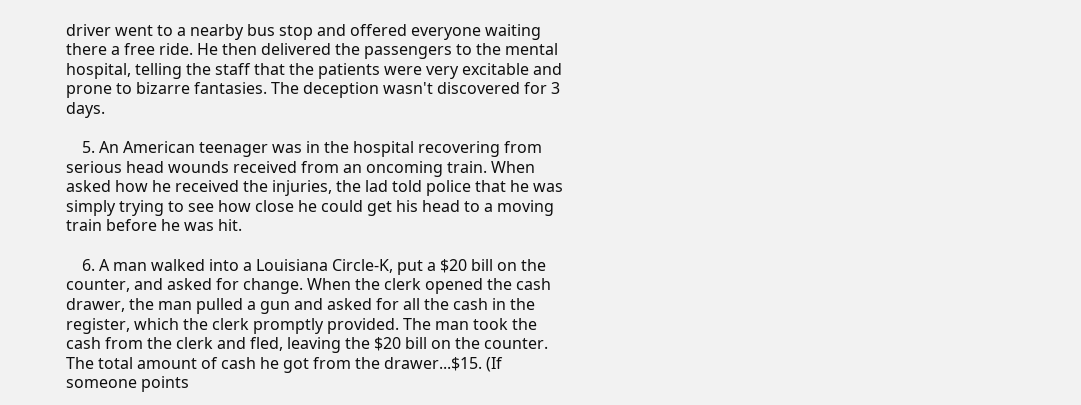driver went to a nearby bus stop and offered everyone waiting there a free ride. He then delivered the passengers to the mental hospital, telling the staff that the patients were very excitable and prone to bizarre fantasies. The deception wasn't discovered for 3 days.

    5. An American teenager was in the hospital recovering from serious head wounds received from an oncoming train. When asked how he received the injuries, the lad told police that he was simply trying to see how close he could get his head to a moving train before he was hit.

    6. A man walked into a Louisiana Circle-K, put a $20 bill on the counter, and asked for change. When the clerk opened the cash drawer, the man pulled a gun and asked for all the cash in the register, which the clerk promptly provided. The man took the cash from the clerk and fled, leaving the $20 bill on the counter. The total amount of cash he got from the drawer...$15. (If someone points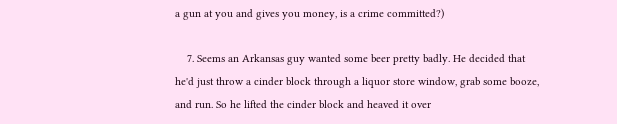a gun at you and gives you money, is a crime committed?)

    7. Seems an Arkansas guy wanted some beer pretty badly. He decided that he'd just throw a cinder block through a liquor store window, grab some booze, and run. So he lifted the cinder block and heaved it over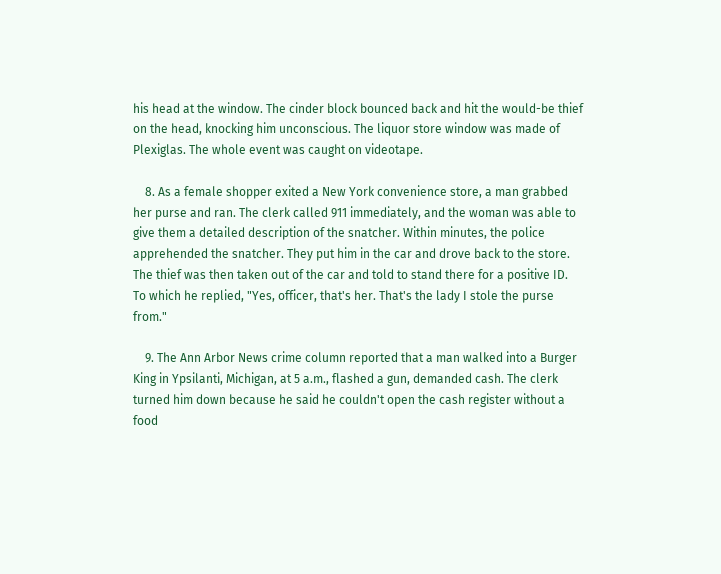his head at the window. The cinder block bounced back and hit the would-be thief on the head, knocking him unconscious. The liquor store window was made of Plexiglas. The whole event was caught on videotape.

    8. As a female shopper exited a New York convenience store, a man grabbed her purse and ran. The clerk called 911 immediately, and the woman was able to give them a detailed description of the snatcher. Within minutes, the police apprehended the snatcher. They put him in the car and drove back to the store. The thief was then taken out of the car and told to stand there for a positive ID. To which he replied, "Yes, officer, that's her. That's the lady I stole the purse from."

    9. The Ann Arbor News crime column reported that a man walked into a Burger King in Ypsilanti, Michigan, at 5 a.m., flashed a gun, demanded cash. The clerk turned him down because he said he couldn't open the cash register without a food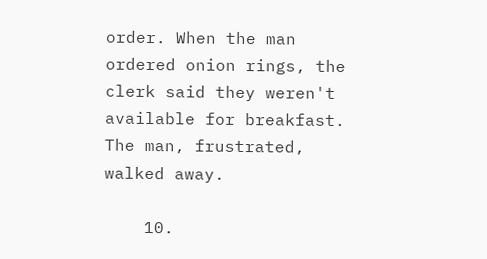order. When the man ordered onion rings, the clerk said they weren't available for breakfast. The man, frustrated, walked away.

    10.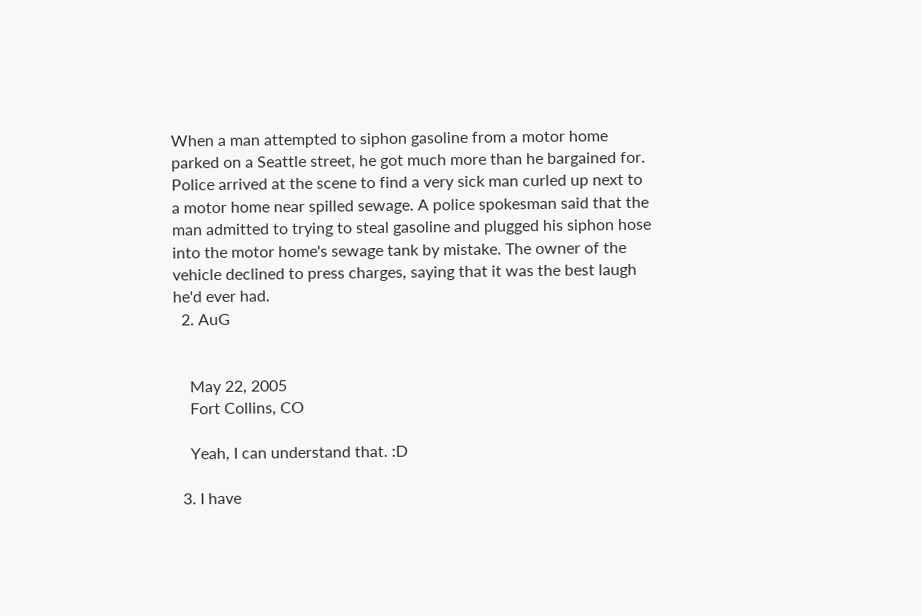When a man attempted to siphon gasoline from a motor home parked on a Seattle street, he got much more than he bargained for. Police arrived at the scene to find a very sick man curled up next to a motor home near spilled sewage. A police spokesman said that the man admitted to trying to steal gasoline and plugged his siphon hose into the motor home's sewage tank by mistake. The owner of the vehicle declined to press charges, saying that it was the best laugh he'd ever had.
  2. AuG


    May 22, 2005
    Fort Collins, CO

    Yeah, I can understand that. :D

  3. I have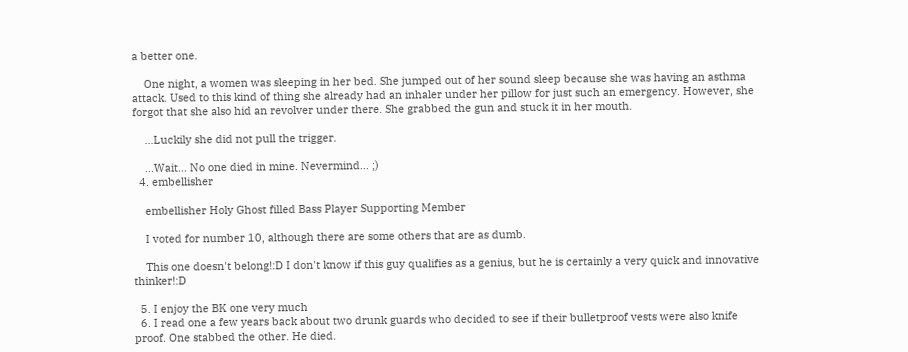a better one.

    One night, a women was sleeping in her bed. She jumped out of her sound sleep because she was having an asthma attack. Used to this kind of thing she already had an inhaler under her pillow for just such an emergency. However, she forgot that she also hid an revolver under there. She grabbed the gun and stuck it in her mouth.

    ...Luckily she did not pull the trigger.

    ...Wait... No one died in mine. Nevermind... ;)
  4. embellisher

    embellisher Holy Ghost filled Bass Player Supporting Member

    I voted for number 10, although there are some others that are as dumb.

    This one doesn't belong!:D I don't know if this guy qualifies as a genius, but he is certainly a very quick and innovative thinker!:D

  5. I enjoy the BK one very much
  6. I read one a few years back about two drunk guards who decided to see if their bulletproof vests were also knife proof. One stabbed the other. He died.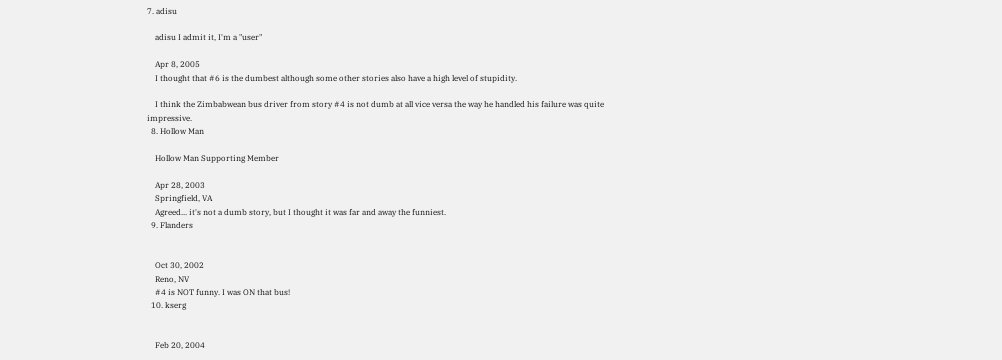7. adisu

    adisu I admit it, I'm a "user"

    Apr 8, 2005
    I thought that #6 is the dumbest although some other stories also have a high level of stupidity.

    I think the Zimbabwean bus driver from story #4 is not dumb at all vice versa the way he handled his failure was quite impressive.
  8. Hollow Man

    Hollow Man Supporting Member

    Apr 28, 2003
    Springfield, VA
    Agreed... it's not a dumb story, but I thought it was far and away the funniest.
  9. Flanders


    Oct 30, 2002
    Reno, NV
    #4 is NOT funny. I was ON that bus!
  10. kserg


    Feb 20, 2004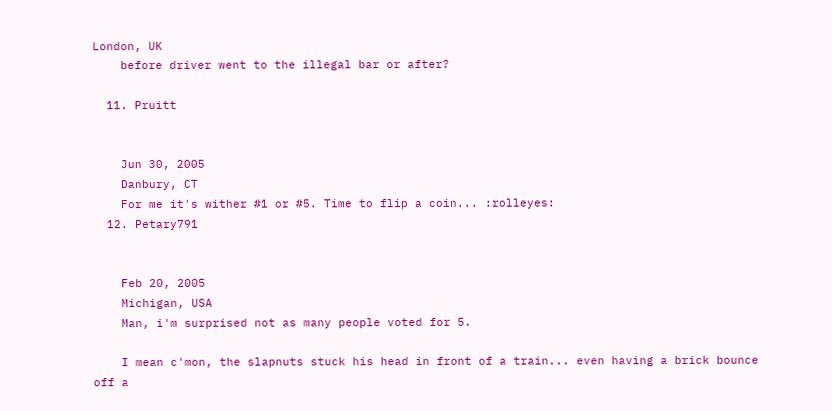London, UK
    before driver went to the illegal bar or after?

  11. Pruitt


    Jun 30, 2005
    Danbury, CT
    For me it's wither #1 or #5. Time to flip a coin... :rolleyes:
  12. Petary791


    Feb 20, 2005
    Michigan, USA
    Man, i'm surprised not as many people voted for 5.

    I mean c'mon, the slapnuts stuck his head in front of a train... even having a brick bounce off a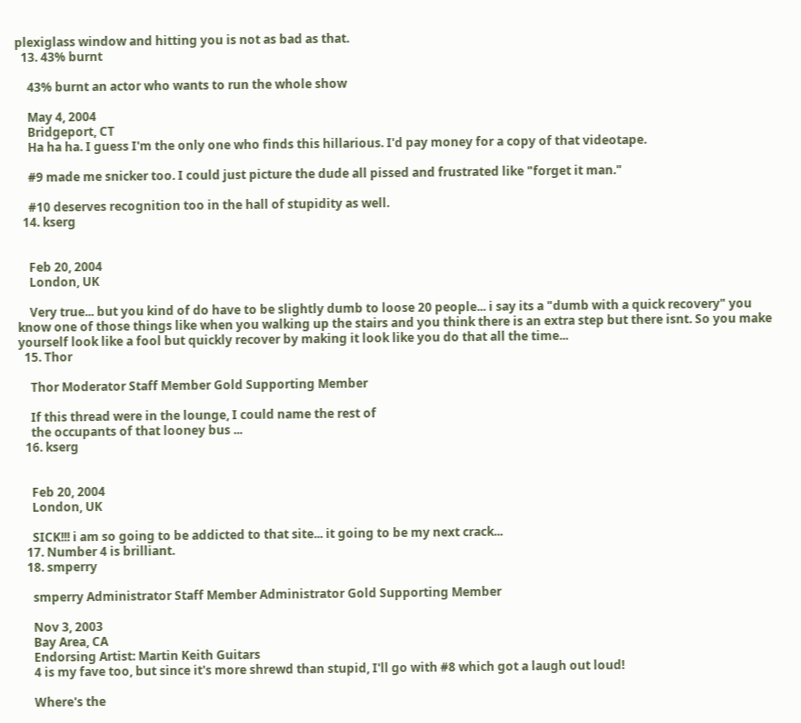plexiglass window and hitting you is not as bad as that.
  13. 43% burnt

    43% burnt an actor who wants to run the whole show

    May 4, 2004
    Bridgeport, CT
    Ha ha ha. I guess I'm the only one who finds this hillarious. I'd pay money for a copy of that videotape.

    #9 made me snicker too. I could just picture the dude all pissed and frustrated like "forget it man."

    #10 deserves recognition too in the hall of stupidity as well.
  14. kserg


    Feb 20, 2004
    London, UK

    Very true... but you kind of do have to be slightly dumb to loose 20 people... i say its a "dumb with a quick recovery" you know one of those things like when you walking up the stairs and you think there is an extra step but there isnt. So you make yourself look like a fool but quickly recover by making it look like you do that all the time...
  15. Thor

    Thor Moderator Staff Member Gold Supporting Member

    If this thread were in the lounge, I could name the rest of
    the occupants of that looney bus ...
  16. kserg


    Feb 20, 2004
    London, UK

    SICK!!! i am so going to be addicted to that site... it going to be my next crack...
  17. Number 4 is brilliant.
  18. smperry

    smperry Administrator Staff Member Administrator Gold Supporting Member

    Nov 3, 2003
    Bay Area, CA
    Endorsing Artist: Martin Keith Guitars
    4 is my fave too, but since it's more shrewd than stupid, I'll go with #8 which got a laugh out loud!

    Where's the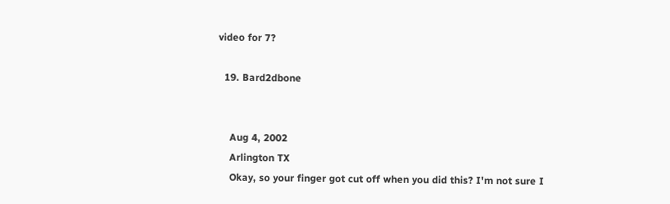video for 7?

  19. Bard2dbone


    Aug 4, 2002
    Arlington TX
    Okay, so your finger got cut off when you did this? I'm not sure I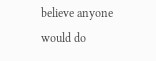believe anyone would do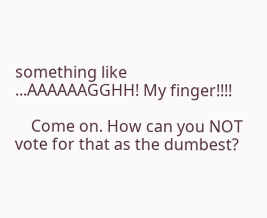something like ...AAAAAAGGHH! My finger!!!!

    Come on. How can you NOT vote for that as the dumbest?